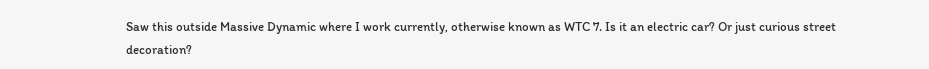Saw this outside Massive Dynamic where I work currently, otherwise known as WTC 7. Is it an electric car? Or just curious street decoration?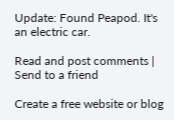Update: Found Peapod. It's an electric car.

Read and post comments |
Send to a friend

Create a free website or blog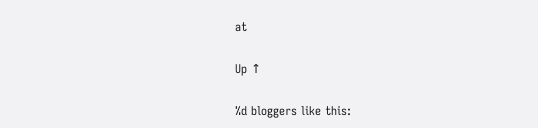at

Up ↑

%d bloggers like this: